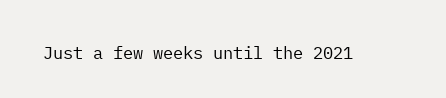Just a few weeks until the 2021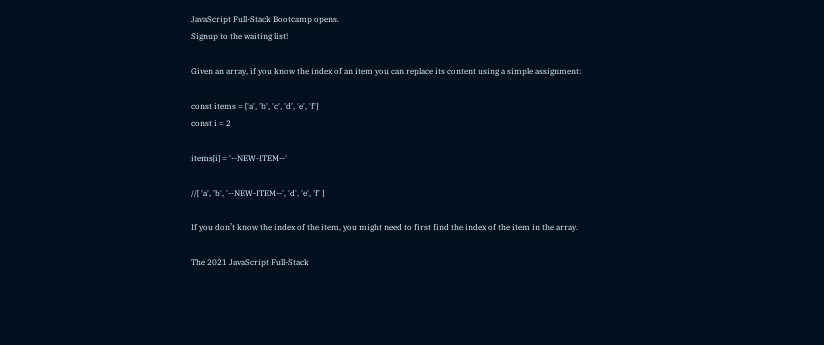JavaScript Full-Stack Bootcamp opens.
Signup to the waiting list!

Given an array, if you know the index of an item you can replace its content using a simple assignment:

const items = ['a', 'b', 'c', 'd', 'e', 'f']
const i = 2

items[i] = '--NEW-ITEM--'

//[ 'a', 'b', '--NEW-ITEM--', 'd', 'e', 'f' ]

If you don’t know the index of the item, you might need to first find the index of the item in the array.

The 2021 JavaScript Full-Stack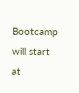Bootcamp will start at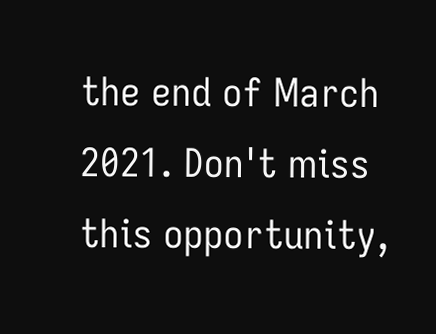the end of March 2021. Don't miss this opportunity,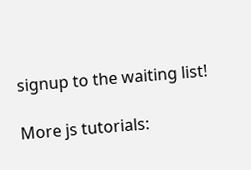signup to the waiting list!

More js tutorials: